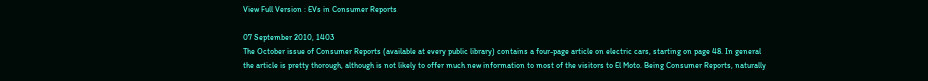View Full Version : EVs in Consumer Reports

07 September 2010, 1403
The October issue of Consumer Reports (available at every public library) contains a four-page article on electric cars, starting on page 48. In general the article is pretty thorough, although is not likely to offer much new information to most of the visitors to El Moto. Being Consumer Reports, naturally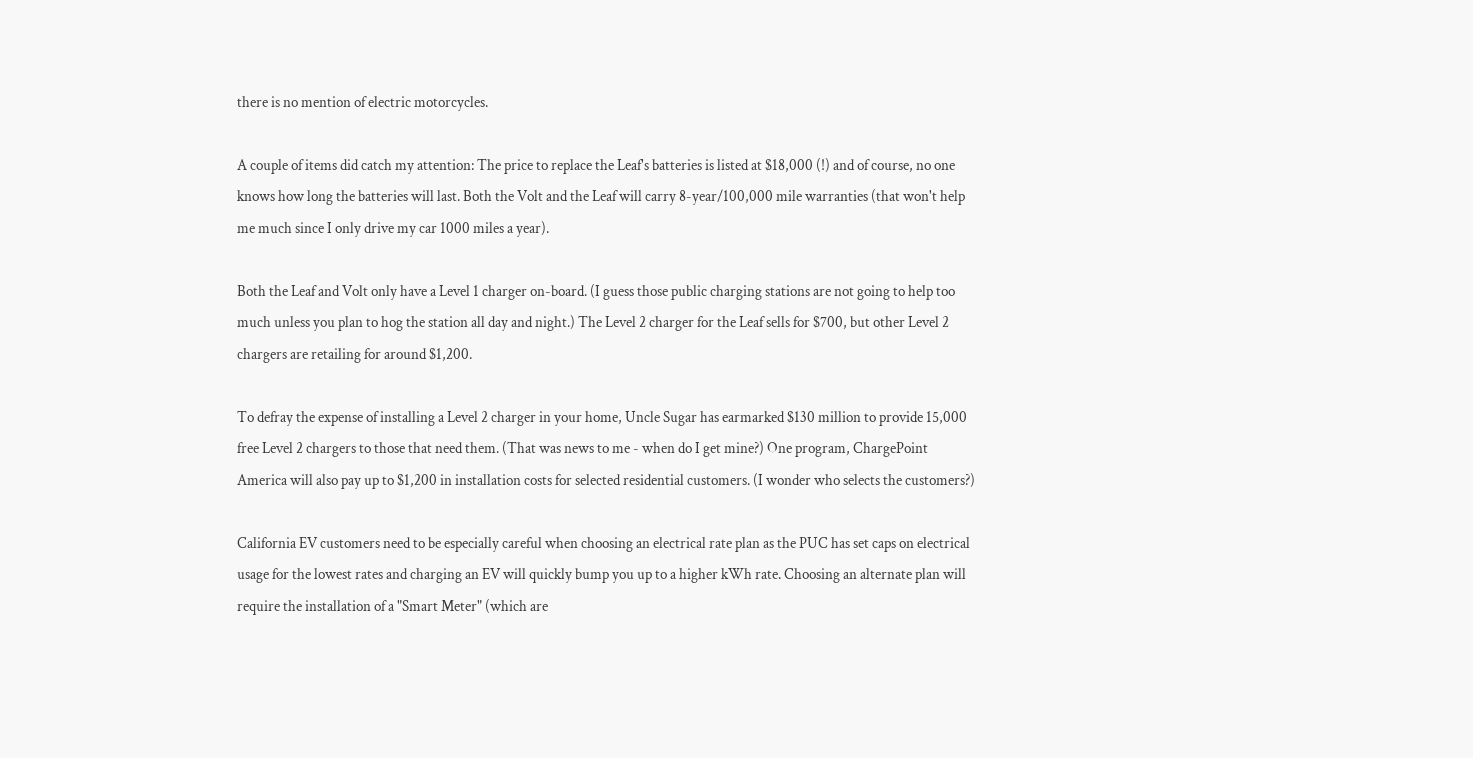there is no mention of electric motorcycles.

A couple of items did catch my attention: The price to replace the Leaf's batteries is listed at $18,000 (!) and of course, no one knows how long the batteries will last. Both the Volt and the Leaf will carry 8-year/100,000 mile warranties (that won't help me much since I only drive my car 1000 miles a year).

Both the Leaf and Volt only have a Level 1 charger on-board. (I guess those public charging stations are not going to help too much unless you plan to hog the station all day and night.) The Level 2 charger for the Leaf sells for $700, but other Level 2 chargers are retailing for around $1,200.

To defray the expense of installing a Level 2 charger in your home, Uncle Sugar has earmarked $130 million to provide 15,000 free Level 2 chargers to those that need them. (That was news to me - when do I get mine?) One program, ChargePoint America will also pay up to $1,200 in installation costs for selected residential customers. (I wonder who selects the customers?)

California EV customers need to be especially careful when choosing an electrical rate plan as the PUC has set caps on electrical usage for the lowest rates and charging an EV will quickly bump you up to a higher kWh rate. Choosing an alternate plan will require the installation of a "Smart Meter" (which are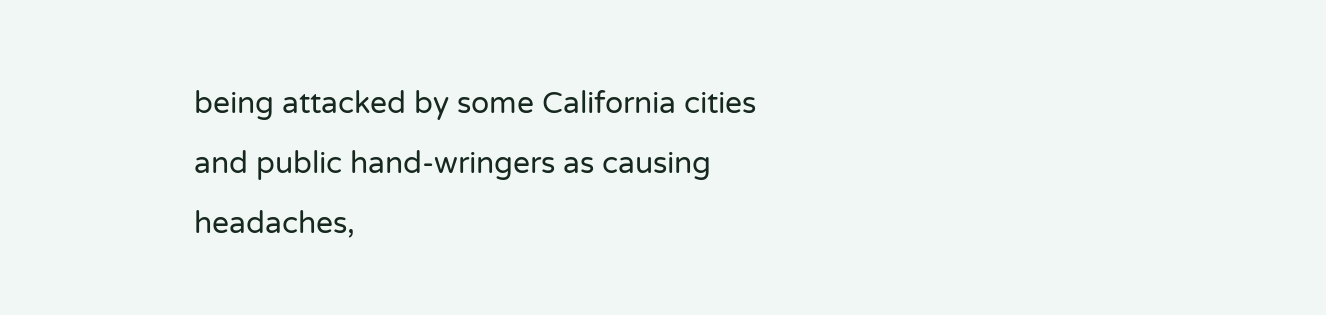being attacked by some California cities and public hand-wringers as causing headaches,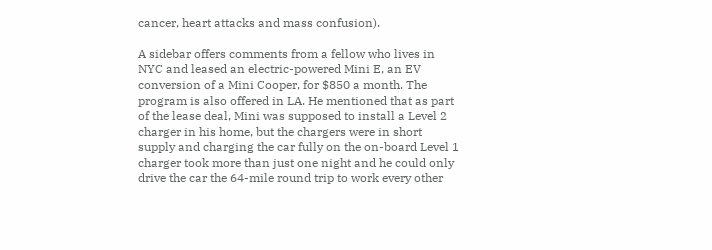cancer, heart attacks and mass confusion).

A sidebar offers comments from a fellow who lives in NYC and leased an electric-powered Mini E, an EV conversion of a Mini Cooper, for $850 a month. The program is also offered in LA. He mentioned that as part of the lease deal, Mini was supposed to install a Level 2 charger in his home, but the chargers were in short supply and charging the car fully on the on-board Level 1 charger took more than just one night and he could only drive the car the 64-mile round trip to work every other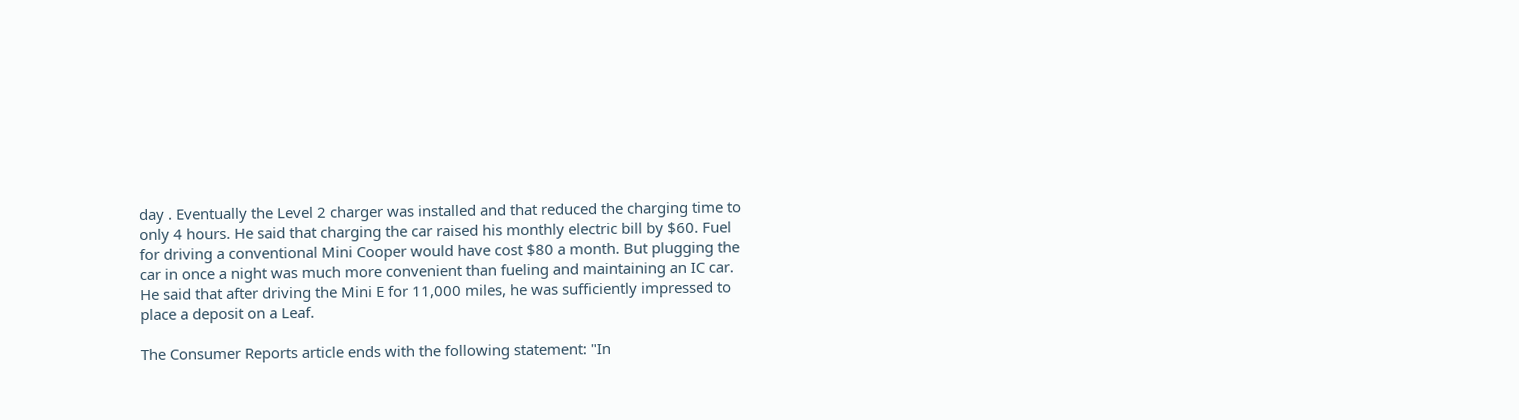day . Eventually the Level 2 charger was installed and that reduced the charging time to only 4 hours. He said that charging the car raised his monthly electric bill by $60. Fuel for driving a conventional Mini Cooper would have cost $80 a month. But plugging the car in once a night was much more convenient than fueling and maintaining an IC car. He said that after driving the Mini E for 11,000 miles, he was sufficiently impressed to place a deposit on a Leaf.

The Consumer Reports article ends with the following statement: "In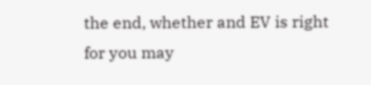the end, whether and EV is right for you may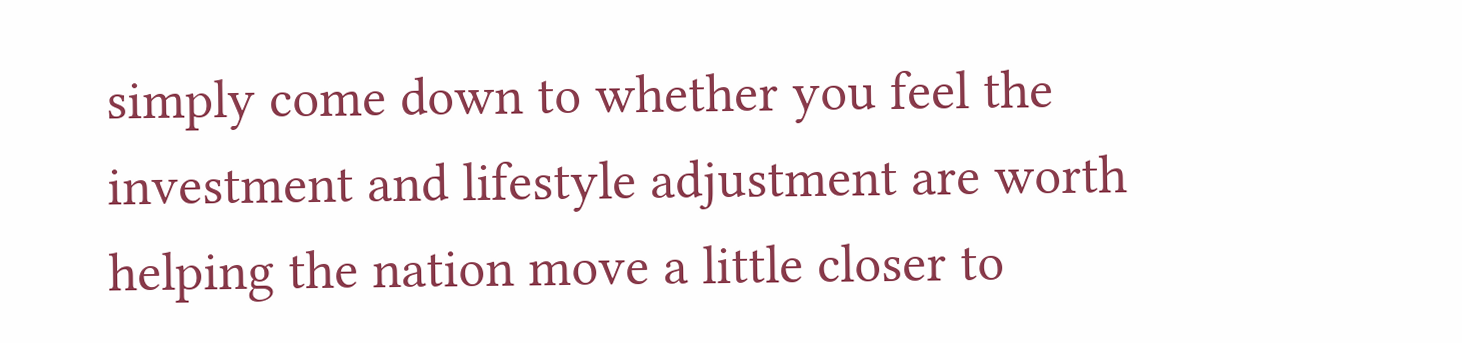simply come down to whether you feel the investment and lifestyle adjustment are worth helping the nation move a little closer to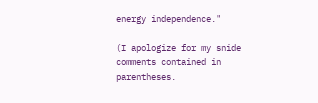energy independence."

(I apologize for my snide comments contained in parentheses.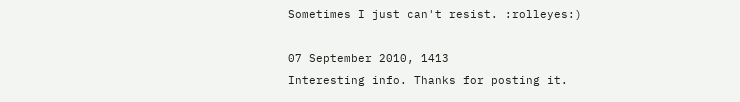Sometimes I just can't resist. :rolleyes:)

07 September 2010, 1413
Interesting info. Thanks for posting it.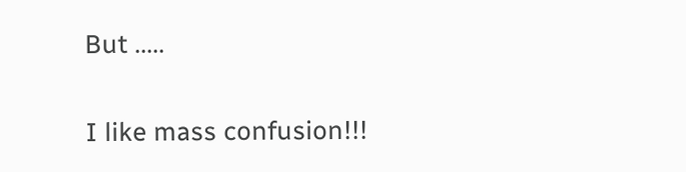But .....

I like mass confusion!!!